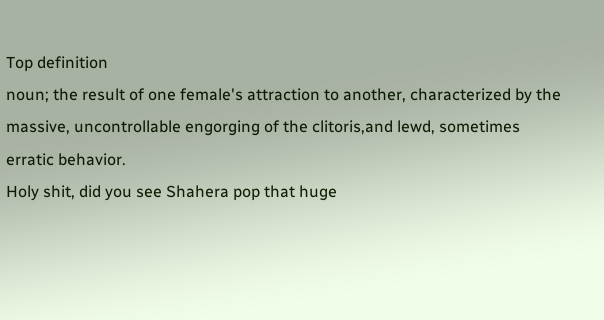Top definition
noun; the result of one female's attraction to another, characterized by the massive, uncontrollable engorging of the clitoris,and lewd, sometimes erratic behavior.
Holy shit, did you see Shahera pop that huge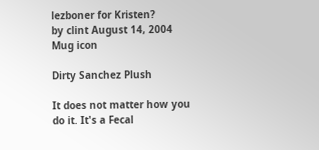lezboner for Kristen?
by clint August 14, 2004
Mug icon

Dirty Sanchez Plush

It does not matter how you do it. It's a Fecal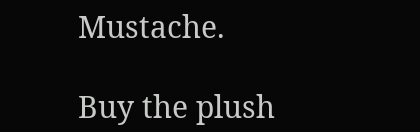Mustache.

Buy the plush